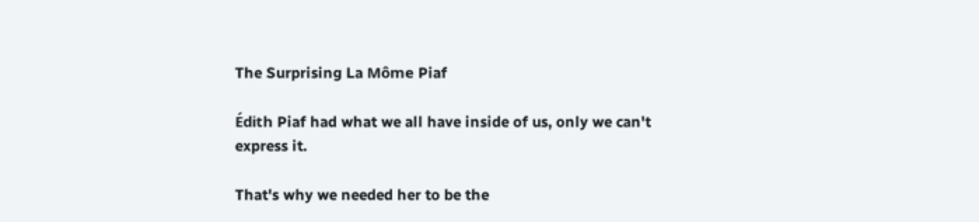The Surprising La Môme Piaf

Édith Piaf had what we all have inside of us, only we can't express it.

That's why we needed her to be the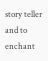story teller and to enchant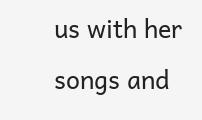us with her songs and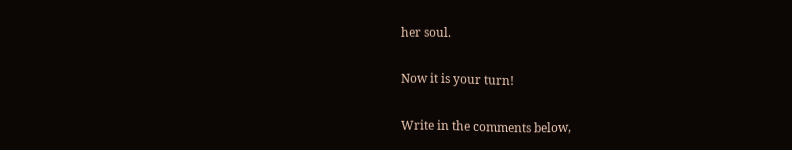her soul.

Now it is your turn!

Write in the comments below,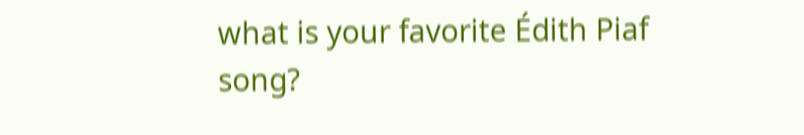what is your favorite Édith Piaf song?